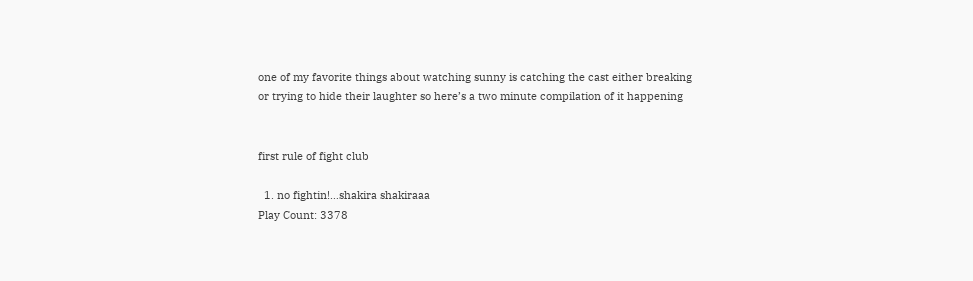one of my favorite things about watching sunny is catching the cast either breaking or trying to hide their laughter so here’s a two minute compilation of it happening


first rule of fight club

  1. no fightin!…shakira shakiraaa
Play Count: 3378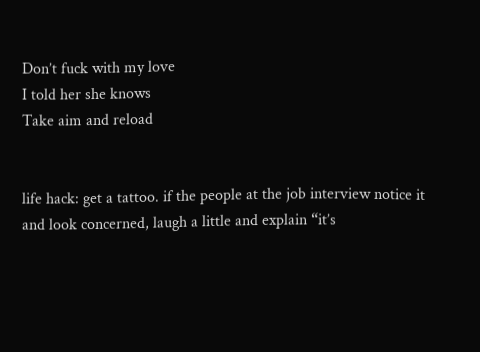Don’t fuck with my love
I told her she knows
Take aim and reload


life hack: get a tattoo. if the people at the job interview notice it and look concerned, laugh a little and explain “it’s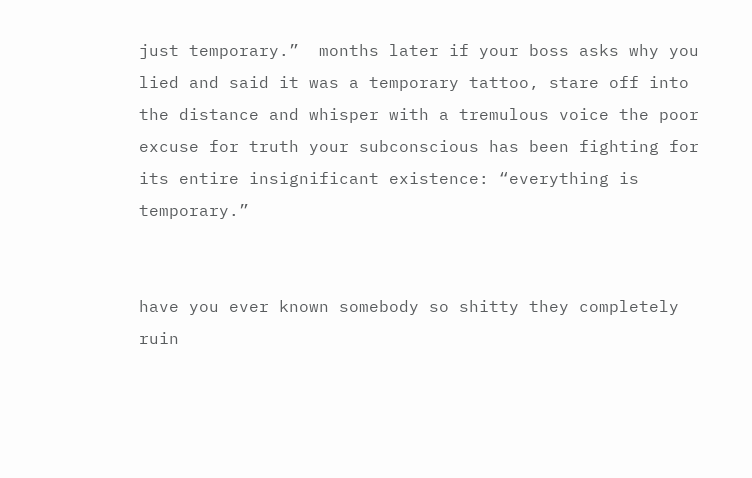just temporary.”  months later if your boss asks why you lied and said it was a temporary tattoo, stare off into the distance and whisper with a tremulous voice the poor excuse for truth your subconscious has been fighting for its entire insignificant existence: “everything is temporary.”


have you ever known somebody so shitty they completely ruin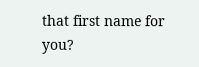that first name for you?